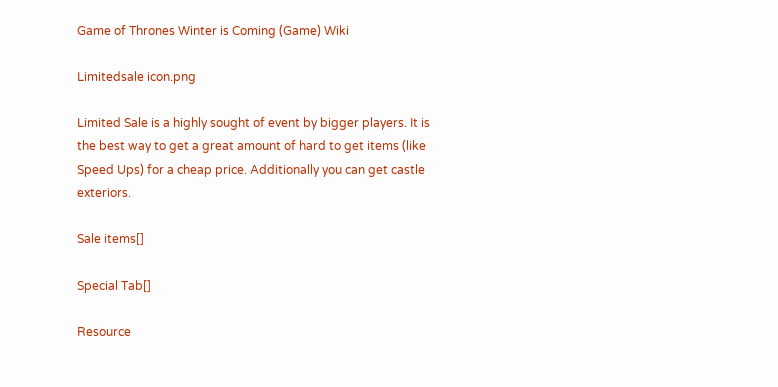Game of Thrones Winter is Coming (Game) Wiki

Limitedsale icon.png

Limited Sale is a highly sought of event by bigger players. It is the best way to get a great amount of hard to get items (like Speed Ups) for a cheap price. Additionally you can get castle exteriors.

Sale items[]

Special Tab[]

Resource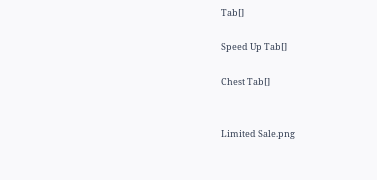Tab[]

Speed Up Tab[]

Chest Tab[]


Limited Sale.png